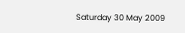Saturday 30 May 2009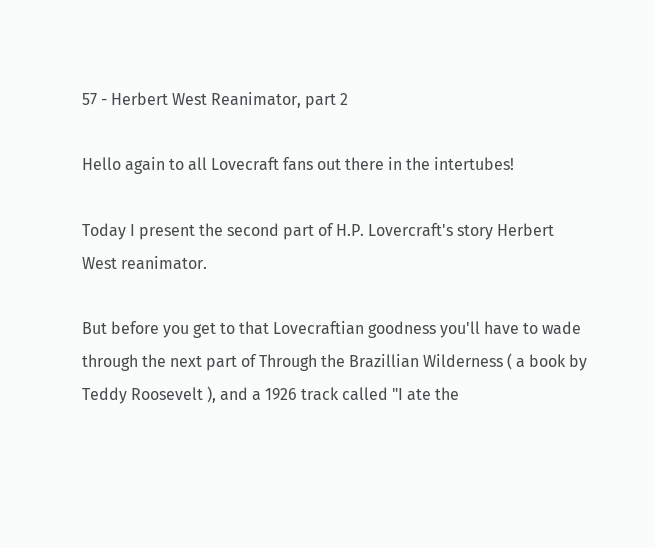57 - Herbert West Reanimator, part 2

Hello again to all Lovecraft fans out there in the intertubes!

Today I present the second part of H.P. Lovercraft's story Herbert West reanimator.

But before you get to that Lovecraftian goodness you'll have to wade through the next part of Through the Brazillian Wilderness ( a book by Teddy Roosevelt ), and a 1926 track called "I ate the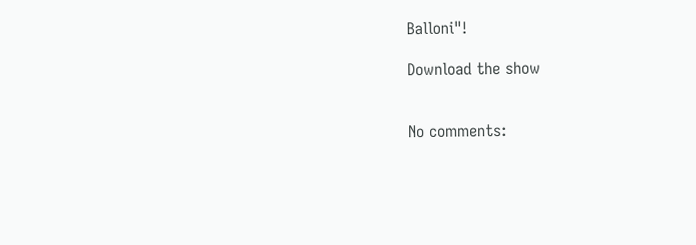Balloni"!

Download the show


No comments: